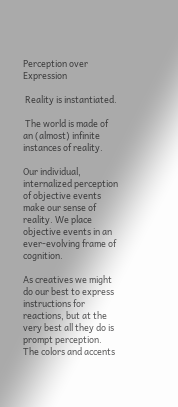Perception over Expression

 Reality is instantiated.

 The world is made of an (almost) infinite instances of reality.

Our individual, internalized perception of objective events make our sense of reality. We place objective events in an ever-evolving frame of cognition.

As creatives we might do our best to express instructions for reactions, but at the very best all they do is prompt perception.
The colors and accents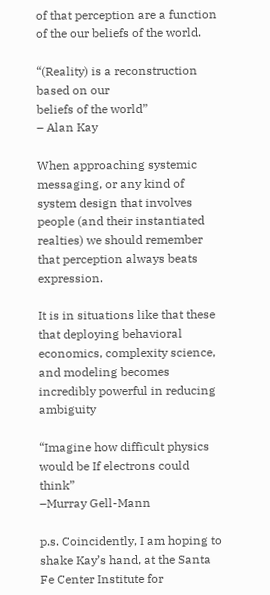of that perception are a function of the our beliefs of the world.

“(Reality) is a reconstruction based on our
beliefs of the world”
– Alan Kay

When approaching systemic messaging, or any kind of system design that involves people (and their instantiated realties) we should remember that perception always beats expression.

It is in situations like that these that deploying behavioral economics, complexity science, and modeling becomes incredibly powerful in reducing ambiguity

“Imagine how difficult physics would be If electrons could think”
–Murray Gell-Mann

p.s. Coincidently, I am hoping to shake Kay’s hand, at the Santa Fe Center Institute for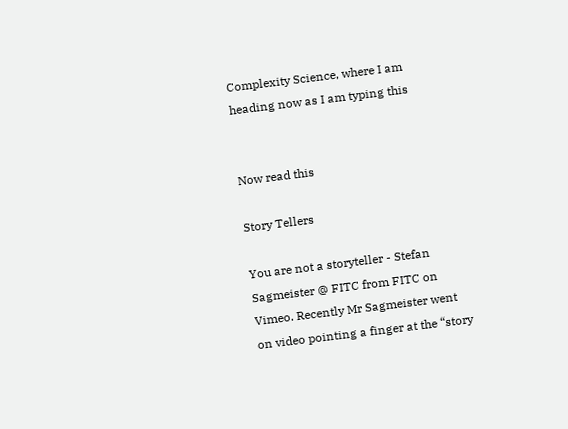Complexity Science, where I am heading now as I am typing this


Now read this

Story Tellers

You are not a storyteller - Stefan Sagmeister @ FITC from FITC on Vimeo. Recently Mr Sagmeister went on video pointing a finger at the “story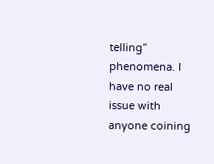telling” phenomena. I have no real issue with anyone coining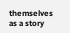themselves as a story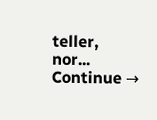teller, nor... Continue →